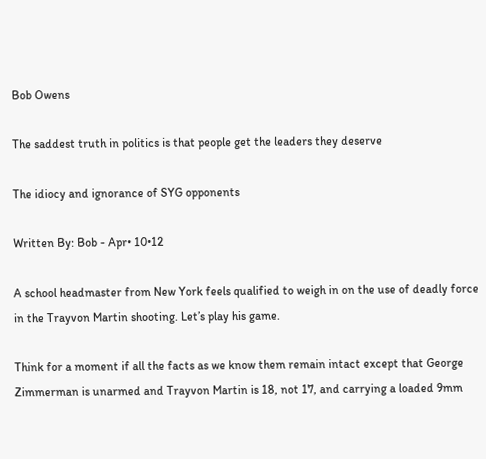Bob Owens

The saddest truth in politics is that people get the leaders they deserve

The idiocy and ignorance of SYG opponents

Written By: Bob - Apr• 10•12

A school headmaster from New York feels qualified to weigh in on the use of deadly force in the Trayvon Martin shooting. Let’s play his game.

Think for a moment if all the facts as we know them remain intact except that George Zimmerman is unarmed and Trayvon Martin is 18, not 17, and carrying a loaded 9mm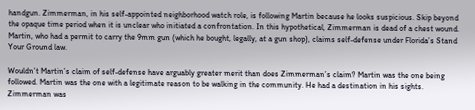handgun. Zimmerman, in his self-appointed neighborhood watch role, is following Martin because he looks suspicious. Skip beyond the opaque time period when it is unclear who initiated a confrontation. In this hypothetical, Zimmerman is dead of a chest wound. Martin, who had a permit to carry the 9mm gun (which he bought, legally, at a gun shop), claims self-defense under Florida’s Stand Your Ground law.

Wouldn’t Martin’s claim of self-defense have arguably greater merit than does Zimmerman’s claim? Martin was the one being followed. Martin was the one with a legitimate reason to be walking in the community. He had a destination in his sights. Zimmerman was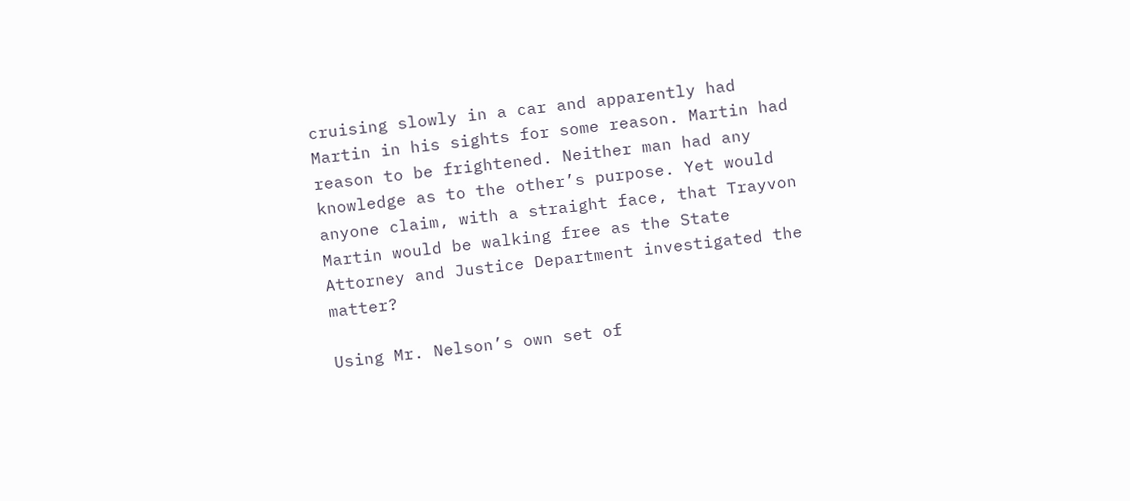cruising slowly in a car and apparently had Martin in his sights for some reason. Martin had reason to be frightened. Neither man had any knowledge as to the other’s purpose. Yet would anyone claim, with a straight face, that Trayvon Martin would be walking free as the State Attorney and Justice Department investigated the matter?

Using Mr. Nelson’s own set of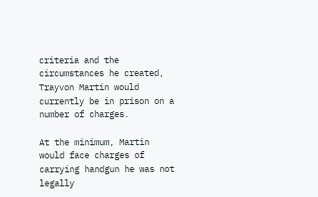criteria and the circumstances he created, Trayvon Martin would currently be in prison on a number of charges.

At the minimum, Martin would face charges of carrying handgun he was not legally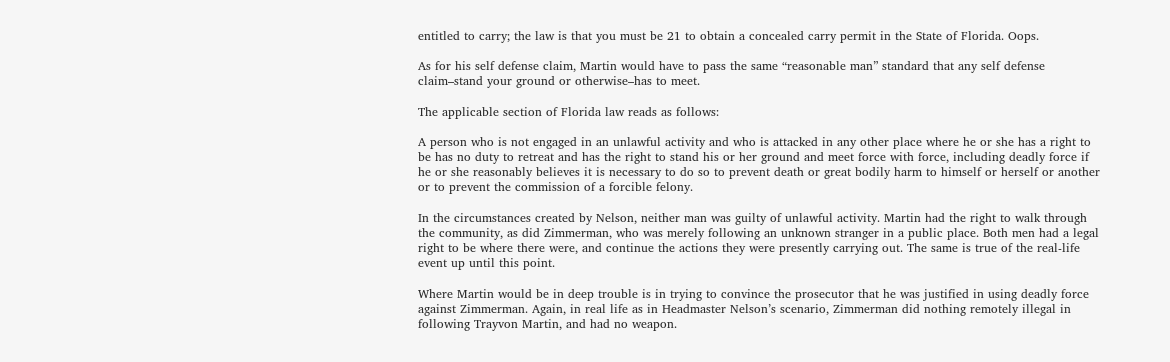entitled to carry; the law is that you must be 21 to obtain a concealed carry permit in the State of Florida. Oops.

As for his self defense claim, Martin would have to pass the same “reasonable man” standard that any self defense claim–stand your ground or otherwise–has to meet.

The applicable section of Florida law reads as follows:

A person who is not engaged in an unlawful activity and who is attacked in any other place where he or she has a right to be has no duty to retreat and has the right to stand his or her ground and meet force with force, including deadly force if he or she reasonably believes it is necessary to do so to prevent death or great bodily harm to himself or herself or another or to prevent the commission of a forcible felony.

In the circumstances created by Nelson, neither man was guilty of unlawful activity. Martin had the right to walk through the community, as did Zimmerman, who was merely following an unknown stranger in a public place. Both men had a legal right to be where there were, and continue the actions they were presently carrying out. The same is true of the real-life event up until this point.

Where Martin would be in deep trouble is in trying to convince the prosecutor that he was justified in using deadly force against Zimmerman. Again, in real life as in Headmaster Nelson’s scenario, Zimmerman did nothing remotely illegal in following Trayvon Martin, and had no weapon.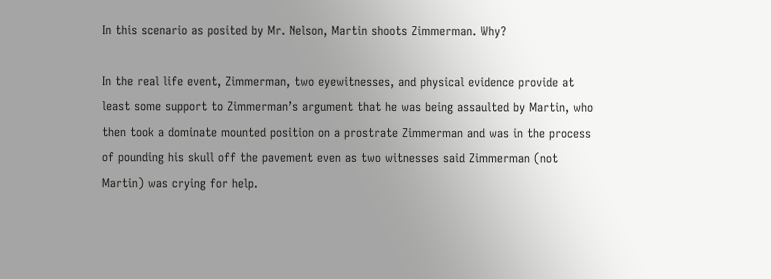In this scenario as posited by Mr. Nelson, Martin shoots Zimmerman. Why?

In the real life event, Zimmerman, two eyewitnesses, and physical evidence provide at least some support to Zimmerman’s argument that he was being assaulted by Martin, who then took a dominate mounted position on a prostrate Zimmerman and was in the process of pounding his skull off the pavement even as two witnesses said Zimmerman (not Martin) was crying for help.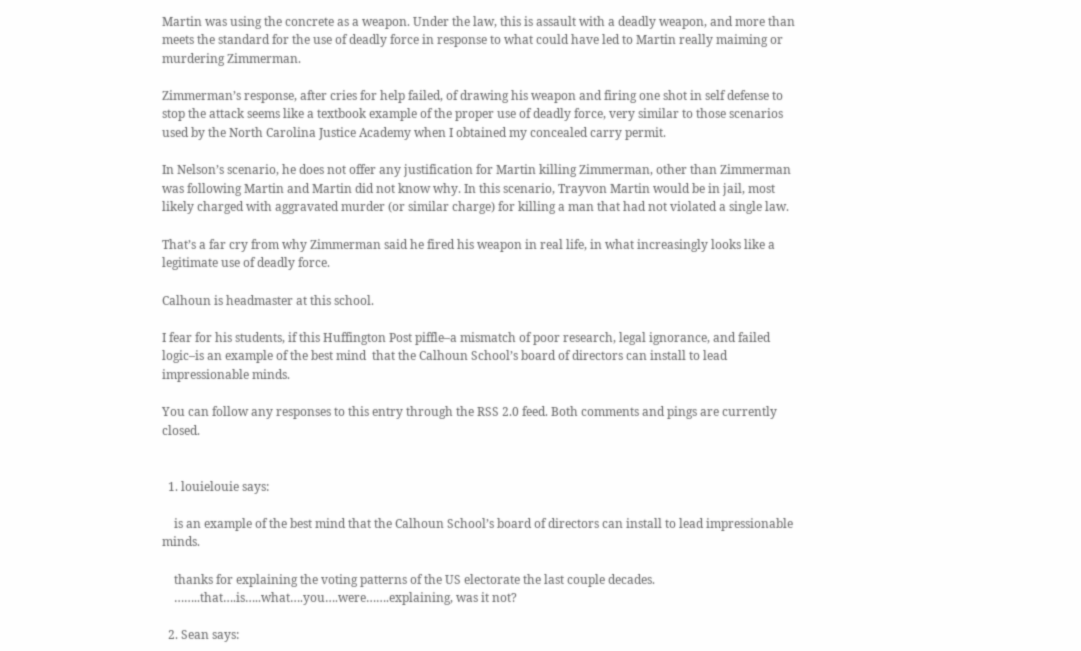Martin was using the concrete as a weapon. Under the law, this is assault with a deadly weapon, and more than meets the standard for the use of deadly force in response to what could have led to Martin really maiming or murdering Zimmerman.

Zimmerman’s response, after cries for help failed, of drawing his weapon and firing one shot in self defense to stop the attack seems like a textbook example of the proper use of deadly force, very similar to those scenarios used by the North Carolina Justice Academy when I obtained my concealed carry permit.

In Nelson’s scenario, he does not offer any justification for Martin killing Zimmerman, other than Zimmerman was following Martin and Martin did not know why. In this scenario, Trayvon Martin would be in jail, most likely charged with aggravated murder (or similar charge) for killing a man that had not violated a single law.

That’s a far cry from why Zimmerman said he fired his weapon in real life, in what increasingly looks like a legitimate use of deadly force.

Calhoun is headmaster at this school.

I fear for his students, if this Huffington Post piffle–a mismatch of poor research, legal ignorance, and failed logic–is an example of the best mind  that the Calhoun School’s board of directors can install to lead impressionable minds.

You can follow any responses to this entry through the RSS 2.0 feed. Both comments and pings are currently closed.


  1. louielouie says:

    is an example of the best mind that the Calhoun School’s board of directors can install to lead impressionable minds.

    thanks for explaining the voting patterns of the US electorate the last couple decades.
    ……..that….is…..what….you….were…….explaining, was it not?

  2. Sean says: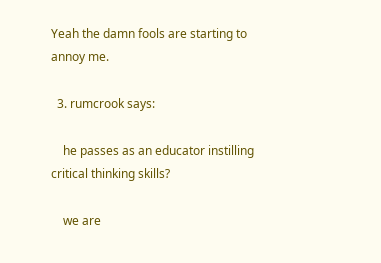Yeah the damn fools are starting to annoy me.

  3. rumcrook says:

    he passes as an educator instilling critical thinking skills?

    we are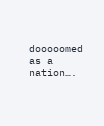dooooomed as a nation….